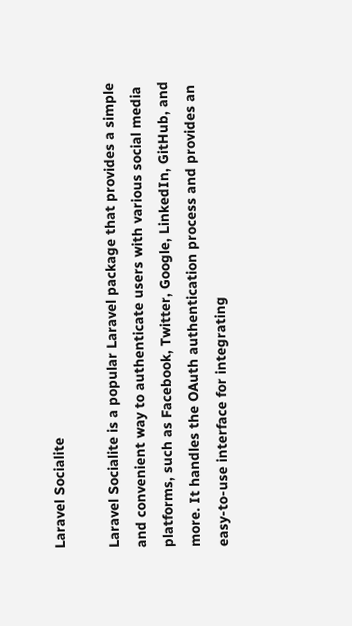Laravel Socialite

Laravel Socialite is a popular Laravel package that provides a simple and convenient way to authenticate users with various social media platforms, such as Facebook, Twitter, Google, LinkedIn, GitHub, and more. It handles the OAuth authentication process and provides an easy-to-use interface for integrating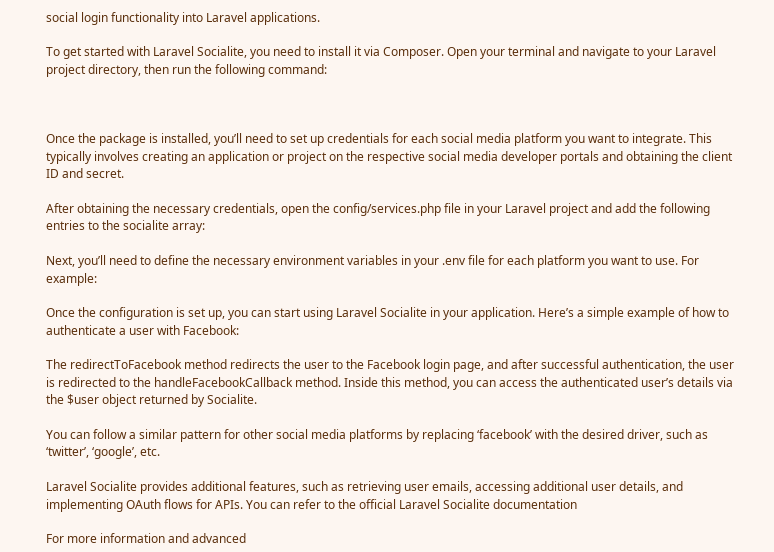social login functionality into Laravel applications.

To get started with Laravel Socialite, you need to install it via Composer. Open your terminal and navigate to your Laravel project directory, then run the following command:



Once the package is installed, you’ll need to set up credentials for each social media platform you want to integrate. This typically involves creating an application or project on the respective social media developer portals and obtaining the client ID and secret.

After obtaining the necessary credentials, open the config/services.php file in your Laravel project and add the following entries to the socialite array:

Next, you’ll need to define the necessary environment variables in your .env file for each platform you want to use. For example:

Once the configuration is set up, you can start using Laravel Socialite in your application. Here’s a simple example of how to authenticate a user with Facebook:

The redirectToFacebook method redirects the user to the Facebook login page, and after successful authentication, the user is redirected to the handleFacebookCallback method. Inside this method, you can access the authenticated user’s details via the $user object returned by Socialite.

You can follow a similar pattern for other social media platforms by replacing ‘facebook’ with the desired driver, such as ‘twitter’, ‘google’, etc.

Laravel Socialite provides additional features, such as retrieving user emails, accessing additional user details, and implementing OAuth flows for APIs. You can refer to the official Laravel Socialite documentation

For more information and advanced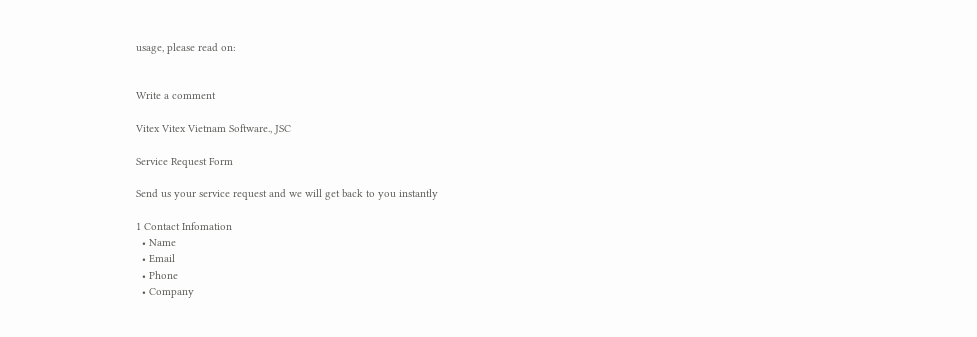usage, please read on:


Write a comment

Vitex Vitex Vietnam Software., JSC

Service Request Form

Send us your service request and we will get back to you instantly

1 Contact Infomation
  • Name
  • Email
  • Phone
  • Company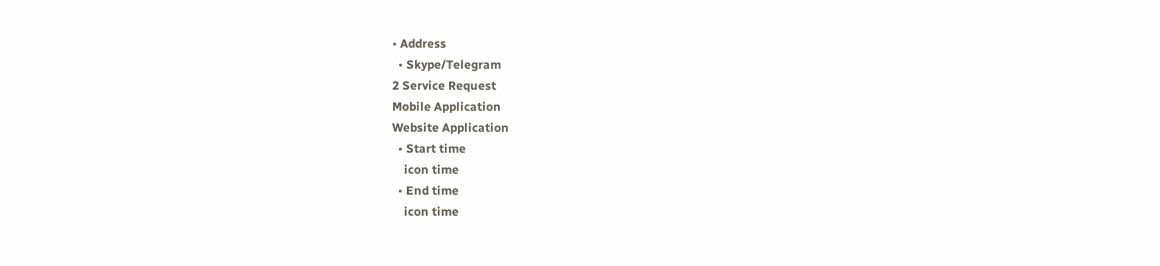• Address
  • Skype/Telegram
2 Service Request
Mobile Application
Website Application
  • Start time
    icon time
  • End time
    icon time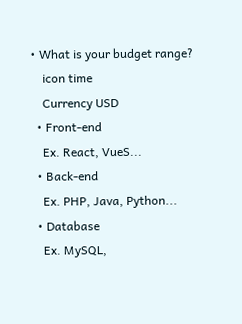• What is your budget range?
    icon time
    Currency USD
  • Front-end
    Ex. React, VueS...
  • Back-end
    Ex. PHP, Java, Python...
  • Database
    Ex. MySQL,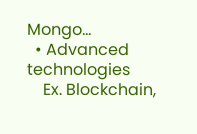Mongo...
  • Advanced technologies
    Ex. Blockchain,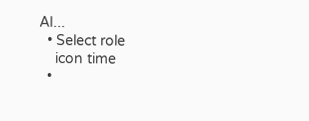AI...
  • Select role
    icon time
  •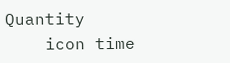Quantity
    icon time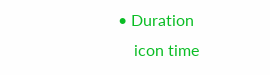• Duration
    icon time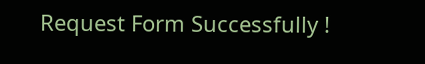Request Form Successfully !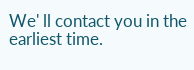We' ll contact you in the earliest time.